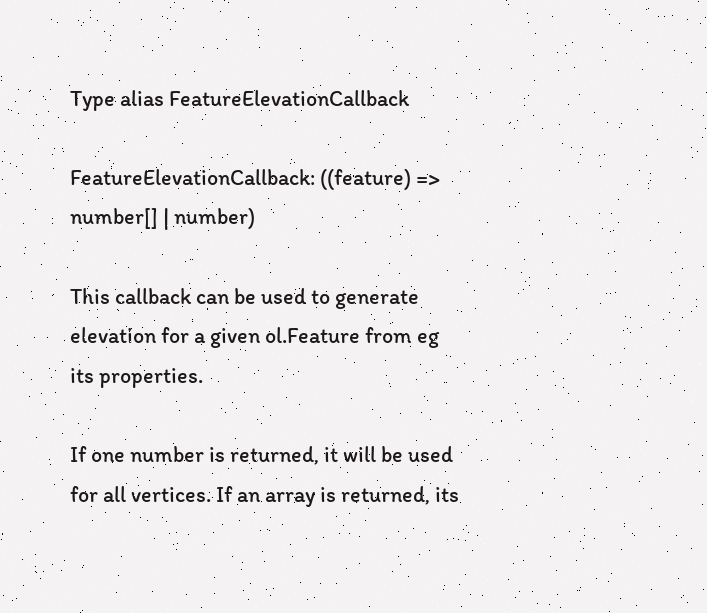Type alias FeatureElevationCallback

FeatureElevationCallback: ((feature) => number[] | number)

This callback can be used to generate elevation for a given ol.Feature from eg its properties.

If one number is returned, it will be used for all vertices. If an array is returned, its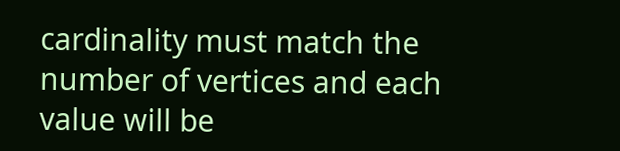cardinality must match the number of vertices and each value will be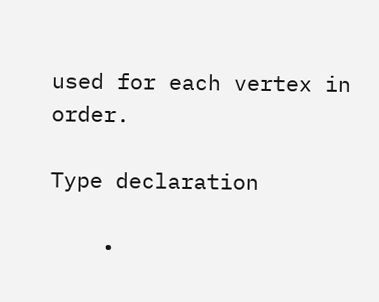used for each vertex in order.

Type declaration

    •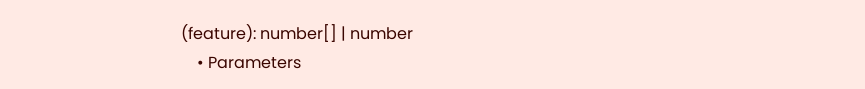(feature): number[] | number
    • Parameters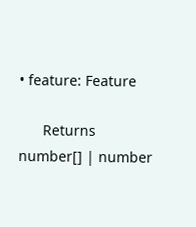• feature: Feature

      Returns number[] | number